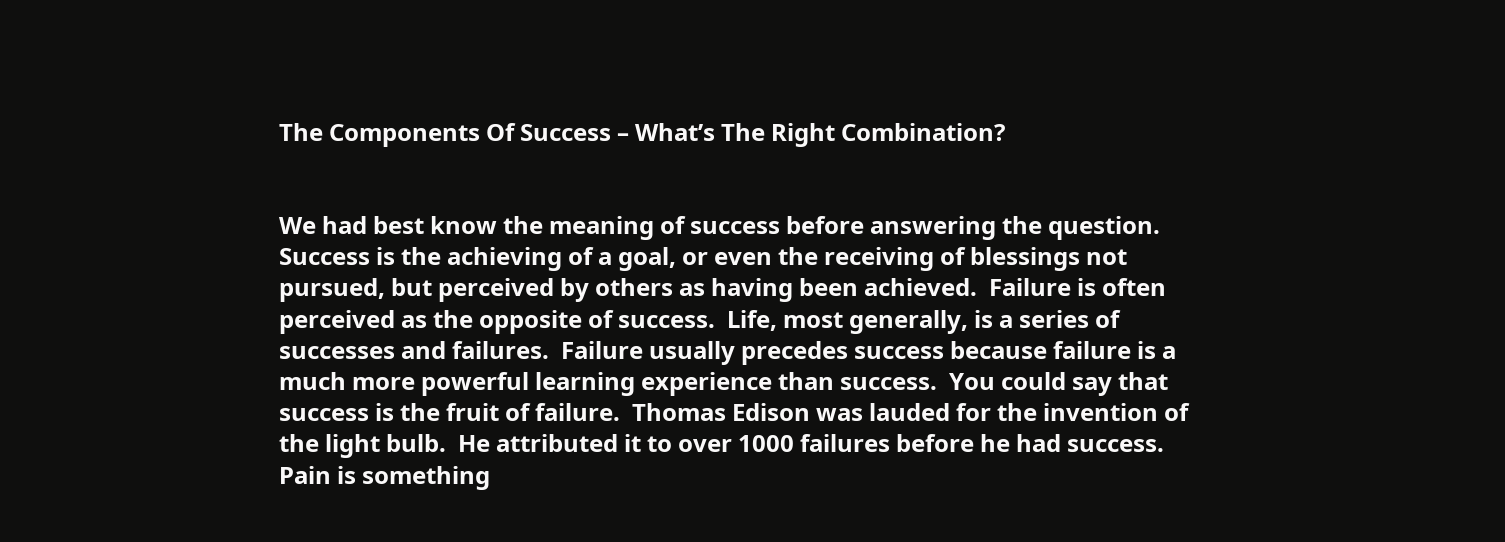The Components Of Success – What’s The Right Combination?


We had best know the meaning of success before answering the question.  Success is the achieving of a goal, or even the receiving of blessings not pursued, but perceived by others as having been achieved.  Failure is often perceived as the opposite of success.  Life, most generally, is a series of successes and failures.  Failure usually precedes success because failure is a much more powerful learning experience than success.  You could say that success is the fruit of failure.  Thomas Edison was lauded for the invention of the light bulb.  He attributed it to over 1000 failures before he had success.  Pain is something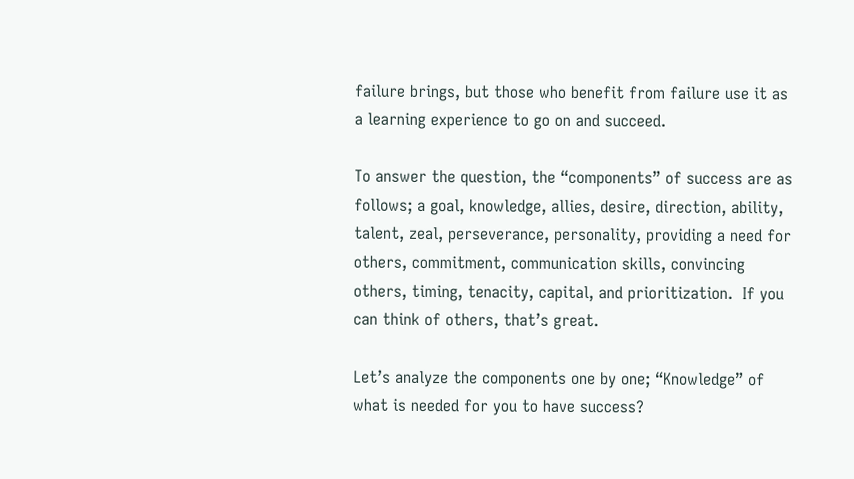failure brings, but those who benefit from failure use it as a learning experience to go on and succeed.

To answer the question, the “components” of success are as follows; a goal, knowledge, allies, desire, direction, ability, talent, zeal, perseverance, personality, providing a need for others, commitment, communication skills, convincing others, timing, tenacity, capital, and prioritization.  If you can think of others, that’s great.

Let’s analyze the components one by one; “Knowledge” of what is needed for you to have success?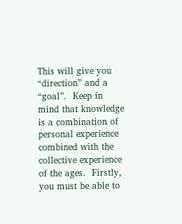This will give you “direction” and a “goal”.  Keep in mind that knowledge is a combination of personal experience combined with the collective experience of the ages.  Firstly, you must be able to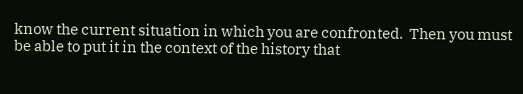know the current situation in which you are confronted.  Then you must be able to put it in the context of the history that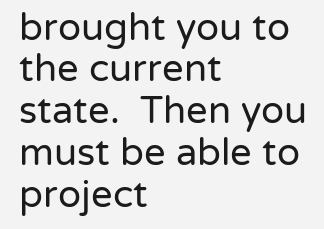brought you to the current state.  Then you must be able to project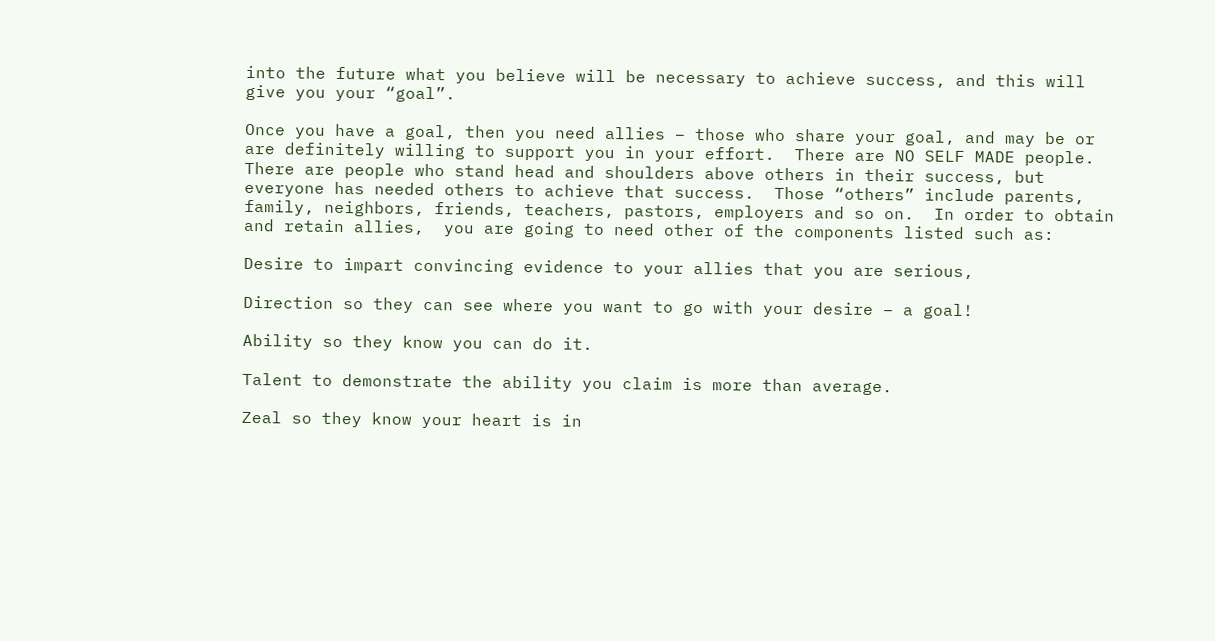into the future what you believe will be necessary to achieve success, and this will give you your “goal”.

Once you have a goal, then you need allies – those who share your goal, and may be or are definitely willing to support you in your effort.  There are NO SELF MADE people.  There are people who stand head and shoulders above others in their success, but everyone has needed others to achieve that success.  Those “others” include parents, family, neighbors, friends, teachers, pastors, employers and so on.  In order to obtain and retain allies,  you are going to need other of the components listed such as:

Desire to impart convincing evidence to your allies that you are serious,

Direction so they can see where you want to go with your desire – a goal!

Ability so they know you can do it.

Talent to demonstrate the ability you claim is more than average.

Zeal so they know your heart is in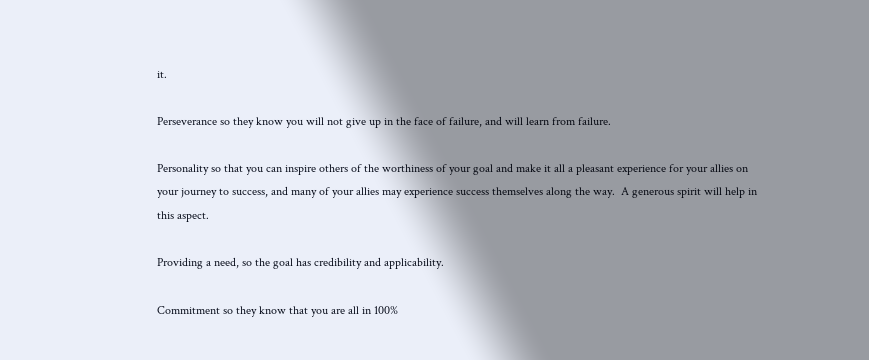it.

Perseverance so they know you will not give up in the face of failure, and will learn from failure.

Personality so that you can inspire others of the worthiness of your goal and make it all a pleasant experience for your allies on your journey to success, and many of your allies may experience success themselves along the way.  A generous spirit will help in this aspect.

Providing a need, so the goal has credibility and applicability.

Commitment so they know that you are all in 100%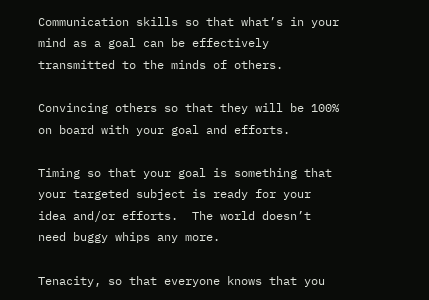Communication skills so that what’s in your mind as a goal can be effectively transmitted to the minds of others.

Convincing others so that they will be 100% on board with your goal and efforts.

Timing so that your goal is something that your targeted subject is ready for your idea and/or efforts.  The world doesn’t need buggy whips any more.

Tenacity, so that everyone knows that you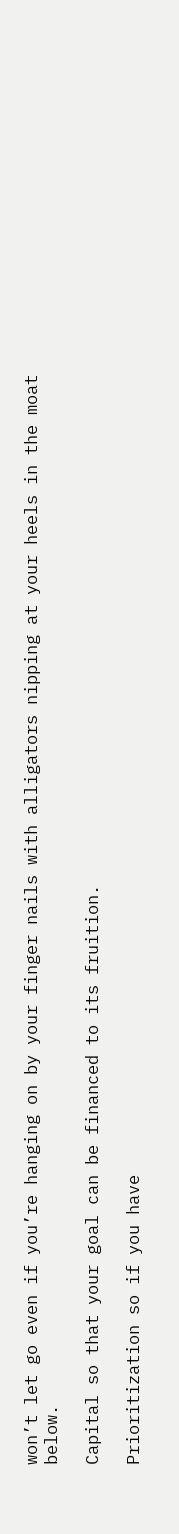won’t let go even if you’re hanging on by your finger nails with alligators nipping at your heels in the moat below.

Capital so that your goal can be financed to its fruition.

Prioritization so if you have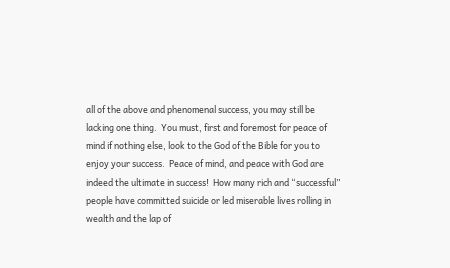all of the above and phenomenal success, you may still be lacking one thing.  You must, first and foremost for peace of mind if nothing else, look to the God of the Bible for you to enjoy your success.  Peace of mind, and peace with God are indeed the ultimate in success!  How many rich and “successful” people have committed suicide or led miserable lives rolling in wealth and the lap of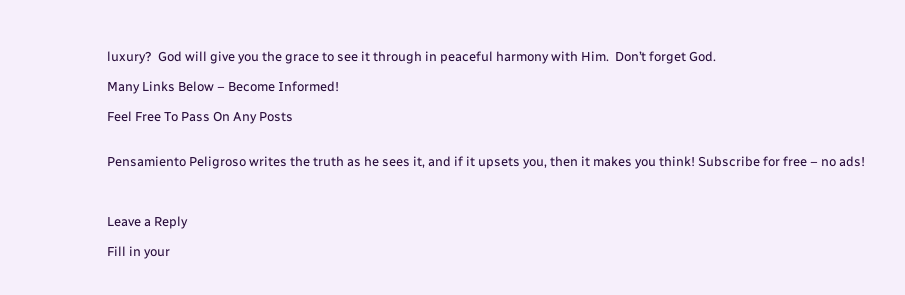luxury?  God will give you the grace to see it through in peaceful harmony with Him.  Don’t forget God.

Many Links Below – Become Informed!

Feel Free To Pass On Any Posts


Pensamiento Peligroso writes the truth as he sees it, and if it upsets you, then it makes you think! Subscribe for free – no ads!



Leave a Reply

Fill in your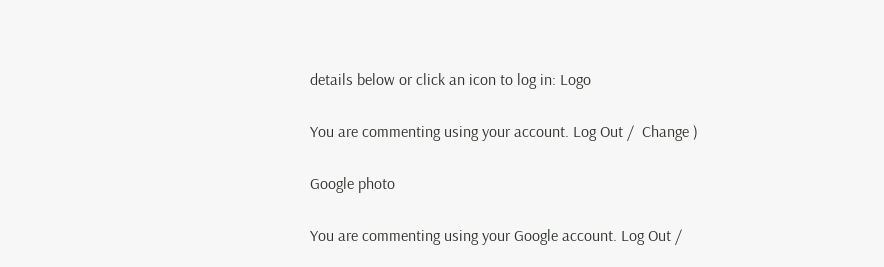details below or click an icon to log in: Logo

You are commenting using your account. Log Out /  Change )

Google photo

You are commenting using your Google account. Log Out /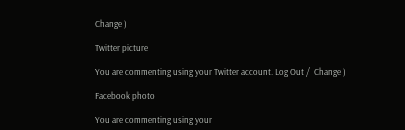Change )

Twitter picture

You are commenting using your Twitter account. Log Out /  Change )

Facebook photo

You are commenting using your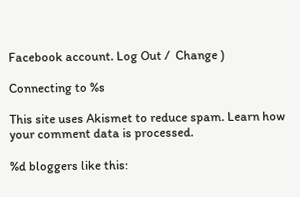Facebook account. Log Out /  Change )

Connecting to %s

This site uses Akismet to reduce spam. Learn how your comment data is processed.

%d bloggers like this: